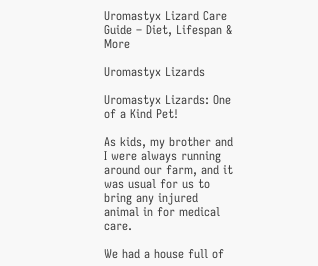Uromastyx Lizard Care Guide – Diet, Lifespan & More

Uromastyx Lizards

Uromastyx Lizards: One of a Kind Pet!

As kids, my brother and I were always running around our farm, and it was usual for us to bring any injured animal in for medical care.

We had a house full of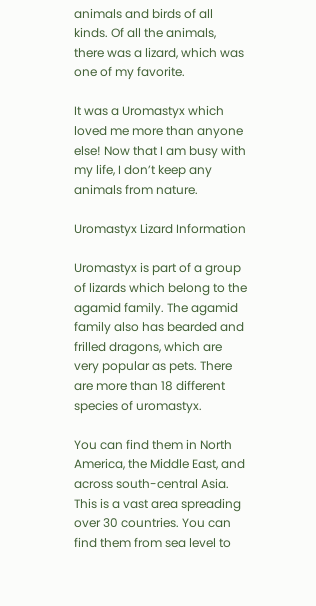animals and birds of all kinds. Of all the animals, there was a lizard, which was one of my favorite.

It was a Uromastyx which loved me more than anyone else! Now that I am busy with my life, I don’t keep any animals from nature.

Uromastyx Lizard Information

Uromastyx is part of a group of lizards which belong to the agamid family. The agamid family also has bearded and frilled dragons, which are very popular as pets. There are more than 18 different species of uromastyx.

You can find them in North America, the Middle East, and across south-central Asia. This is a vast area spreading over 30 countries. You can find them from sea level to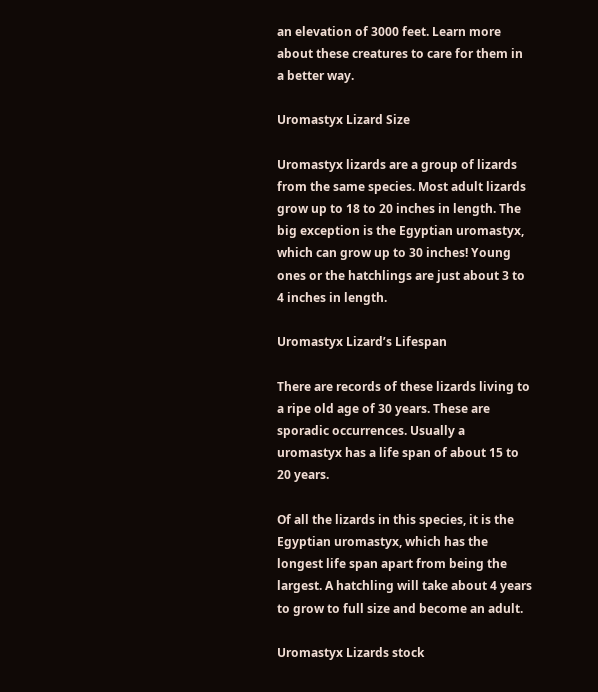an elevation of 3000 feet. Learn more about these creatures to care for them in a better way.

Uromastyx Lizard Size

Uromastyx lizards are a group of lizards from the same species. Most adult lizards grow up to 18 to 20 inches in length. The big exception is the Egyptian uromastyx, which can grow up to 30 inches! Young ones or the hatchlings are just about 3 to 4 inches in length.

Uromastyx Lizard’s Lifespan

There are records of these lizards living to a ripe old age of 30 years. These are sporadic occurrences. Usually a uromastyx has a life span of about 15 to 20 years.

Of all the lizards in this species, it is the Egyptian uromastyx, which has the longest life span apart from being the largest. A hatchling will take about 4 years to grow to full size and become an adult.

Uromastyx Lizards stock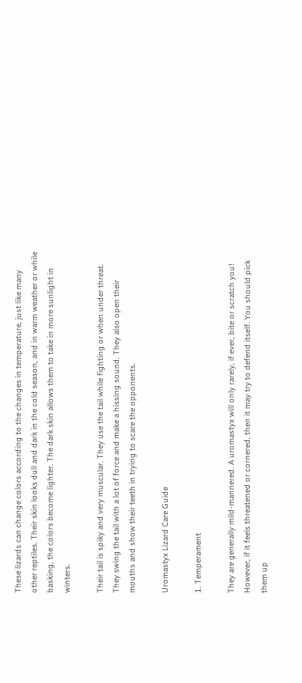These lizards can change colors according to the changes in temperature, just like many other reptiles. Their skin looks dull and dark in the cold season, and in warm weather or while basking, the colors become lighter. The dark skin allows them to take in more sunlight in winters.

Their tail is spiky and very muscular. They use the tail while fighting or when under threat. They swing the tail with a lot of force and make a hissing sound. They also open their mouths and show their teeth in trying to scare the opponents.

Uromastyx Lizard Care Guide

1. Temperament

They are generally mild-mannered. A uromastyx will only rarely, if ever, bite or scratch you! However, if it feels threatened or cornered, then it may try to defend itself. You should pick them up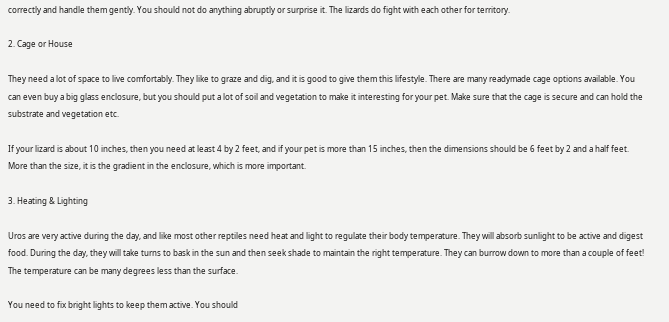correctly and handle them gently. You should not do anything abruptly or surprise it. The lizards do fight with each other for territory.

2. Cage or House

They need a lot of space to live comfortably. They like to graze and dig, and it is good to give them this lifestyle. There are many readymade cage options available. You can even buy a big glass enclosure, but you should put a lot of soil and vegetation to make it interesting for your pet. Make sure that the cage is secure and can hold the substrate and vegetation etc.

If your lizard is about 10 inches, then you need at least 4 by 2 feet, and if your pet is more than 15 inches, then the dimensions should be 6 feet by 2 and a half feet. More than the size, it is the gradient in the enclosure, which is more important.

3. Heating & Lighting

Uros are very active during the day, and like most other reptiles need heat and light to regulate their body temperature. They will absorb sunlight to be active and digest food. During the day, they will take turns to bask in the sun and then seek shade to maintain the right temperature. They can burrow down to more than a couple of feet! The temperature can be many degrees less than the surface.

You need to fix bright lights to keep them active. You should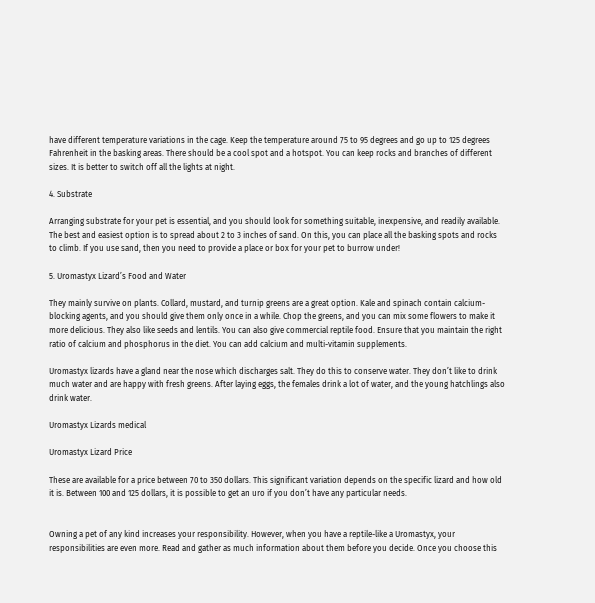have different temperature variations in the cage. Keep the temperature around 75 to 95 degrees and go up to 125 degrees Fahrenheit in the basking areas. There should be a cool spot and a hotspot. You can keep rocks and branches of different sizes. It is better to switch off all the lights at night.

4. Substrate

Arranging substrate for your pet is essential, and you should look for something suitable, inexpensive, and readily available. The best and easiest option is to spread about 2 to 3 inches of sand. On this, you can place all the basking spots and rocks to climb. If you use sand, then you need to provide a place or box for your pet to burrow under!

5. Uromastyx Lizard’s Food and Water

They mainly survive on plants. Collard, mustard, and turnip greens are a great option. Kale and spinach contain calcium-blocking agents, and you should give them only once in a while. Chop the greens, and you can mix some flowers to make it more delicious. They also like seeds and lentils. You can also give commercial reptile food. Ensure that you maintain the right ratio of calcium and phosphorus in the diet. You can add calcium and multi-vitamin supplements.

Uromastyx lizards have a gland near the nose which discharges salt. They do this to conserve water. They don’t like to drink much water and are happy with fresh greens. After laying eggs, the females drink a lot of water, and the young hatchlings also drink water.

Uromastyx Lizards medical

Uromastyx Lizard Price

These are available for a price between 70 to 350 dollars. This significant variation depends on the specific lizard and how old it is. Between 100 and 125 dollars, it is possible to get an uro if you don’t have any particular needs.


Owning a pet of any kind increases your responsibility. However, when you have a reptile-like a Uromastyx, your responsibilities are even more. Read and gather as much information about them before you decide. Once you choose this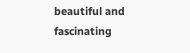beautiful and fascinating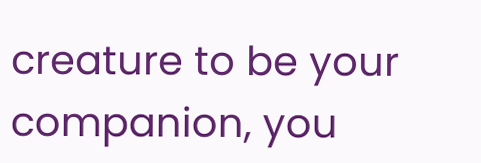creature to be your companion, you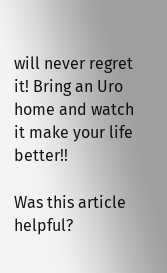will never regret it! Bring an Uro home and watch it make your life better!!

Was this article helpful?